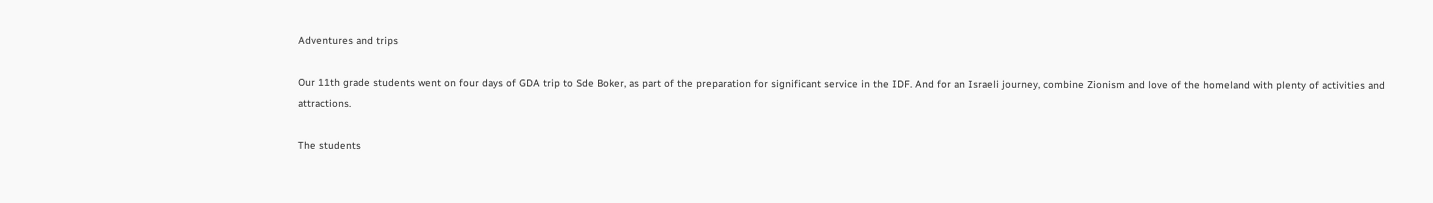Adventures and trips

Our 11th grade students went on four days of GDA trip to Sde Boker, as part of the preparation for significant service in the IDF. And for an Israeli journey, combine Zionism and love of the homeland with plenty of activities and attractions.

The students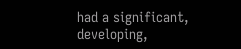had a significant, developing,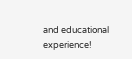and educational experience!